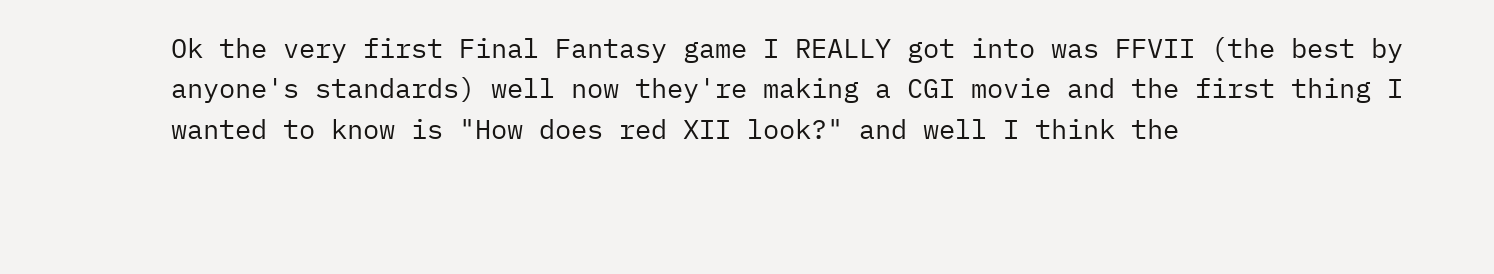Ok the very first Final Fantasy game I REALLY got into was FFVII (the best by anyone's standards) well now they're making a CGI movie and the first thing I wanted to know is "How does red XII look?" and well I think the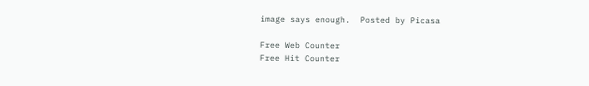image says enough.  Posted by Picasa

Free Web Counter
Free Hit Counter